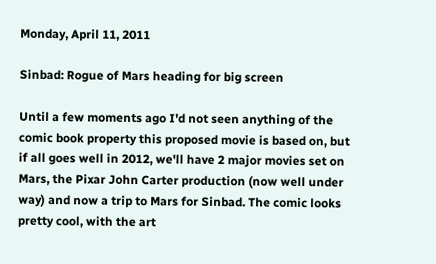Monday, April 11, 2011

Sinbad: Rogue of Mars heading for big screen

Until a few moments ago I'd not seen anything of the comic book property this proposed movie is based on, but if all goes well in 2012, we'll have 2 major movies set on Mars, the Pixar John Carter production (now well under way) and now a trip to Mars for Sinbad. The comic looks pretty cool, with the art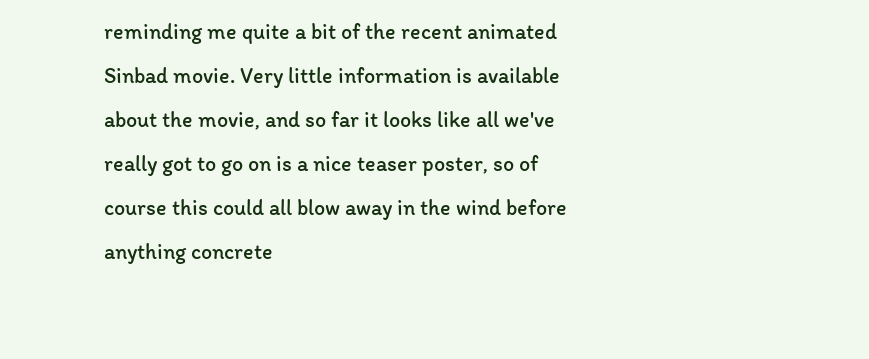reminding me quite a bit of the recent animated Sinbad movie. Very little information is available about the movie, and so far it looks like all we've really got to go on is a nice teaser poster, so of course this could all blow away in the wind before anything concrete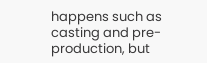happens such as casting and pre-production, but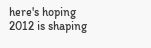here's hoping 2012 is shaping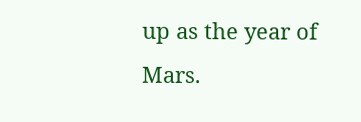up as the year of Mars.